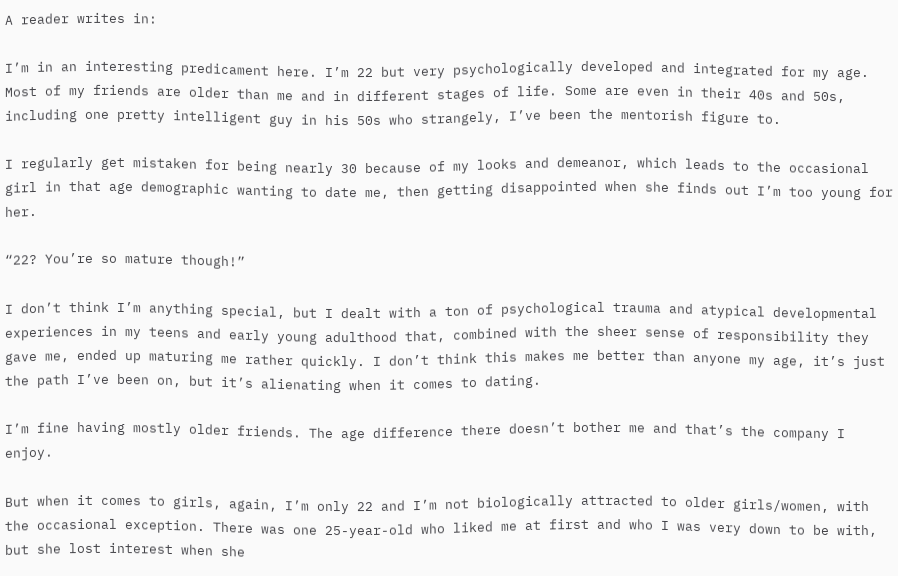A reader writes in:

I’m in an interesting predicament here. I’m 22 but very psychologically developed and integrated for my age. Most of my friends are older than me and in different stages of life. Some are even in their 40s and 50s, including one pretty intelligent guy in his 50s who strangely, I’ve been the mentorish figure to.

I regularly get mistaken for being nearly 30 because of my looks and demeanor, which leads to the occasional girl in that age demographic wanting to date me, then getting disappointed when she finds out I’m too young for her.

“22? You’re so mature though!”

I don’t think I’m anything special, but I dealt with a ton of psychological trauma and atypical developmental experiences in my teens and early young adulthood that, combined with the sheer sense of responsibility they gave me, ended up maturing me rather quickly. I don’t think this makes me better than anyone my age, it’s just the path I’ve been on, but it’s alienating when it comes to dating.

I’m fine having mostly older friends. The age difference there doesn’t bother me and that’s the company I enjoy.

But when it comes to girls, again, I’m only 22 and I’m not biologically attracted to older girls/women, with the occasional exception. There was one 25-year-old who liked me at first and who I was very down to be with, but she lost interest when she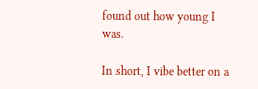found out how young I was.

In short, I vibe better on a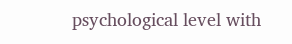psychological level with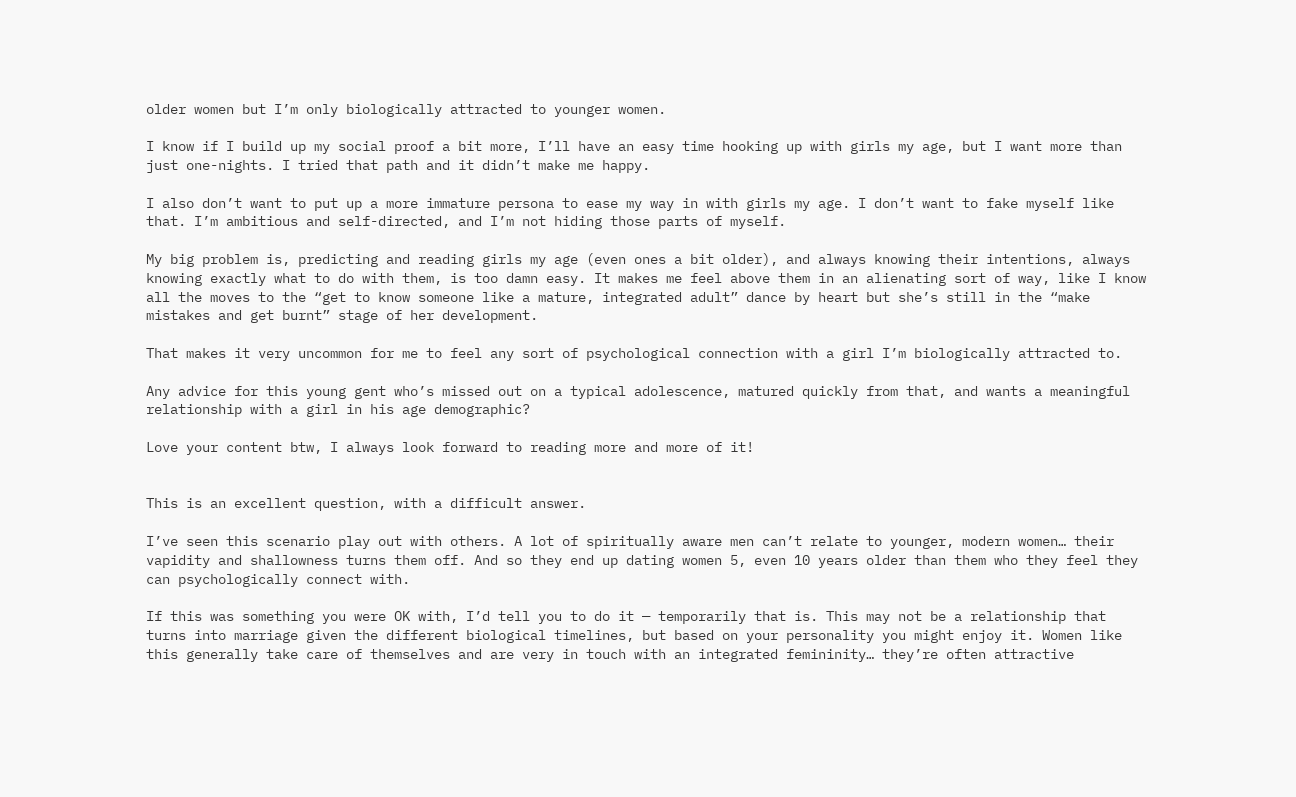older women but I’m only biologically attracted to younger women.

I know if I build up my social proof a bit more, I’ll have an easy time hooking up with girls my age, but I want more than just one-nights. I tried that path and it didn’t make me happy.

I also don’t want to put up a more immature persona to ease my way in with girls my age. I don’t want to fake myself like that. I’m ambitious and self-directed, and I’m not hiding those parts of myself.

My big problem is, predicting and reading girls my age (even ones a bit older), and always knowing their intentions, always knowing exactly what to do with them, is too damn easy. It makes me feel above them in an alienating sort of way, like I know all the moves to the “get to know someone like a mature, integrated adult” dance by heart but she’s still in the “make mistakes and get burnt” stage of her development.

That makes it very uncommon for me to feel any sort of psychological connection with a girl I’m biologically attracted to.

Any advice for this young gent who’s missed out on a typical adolescence, matured quickly from that, and wants a meaningful relationship with a girl in his age demographic?

Love your content btw, I always look forward to reading more and more of it!


This is an excellent question, with a difficult answer.

I’ve seen this scenario play out with others. A lot of spiritually aware men can’t relate to younger, modern women… their vapidity and shallowness turns them off. And so they end up dating women 5, even 10 years older than them who they feel they can psychologically connect with.

If this was something you were OK with, I’d tell you to do it — temporarily that is. This may not be a relationship that turns into marriage given the different biological timelines, but based on your personality you might enjoy it. Women like this generally take care of themselves and are very in touch with an integrated femininity… they’re often attractive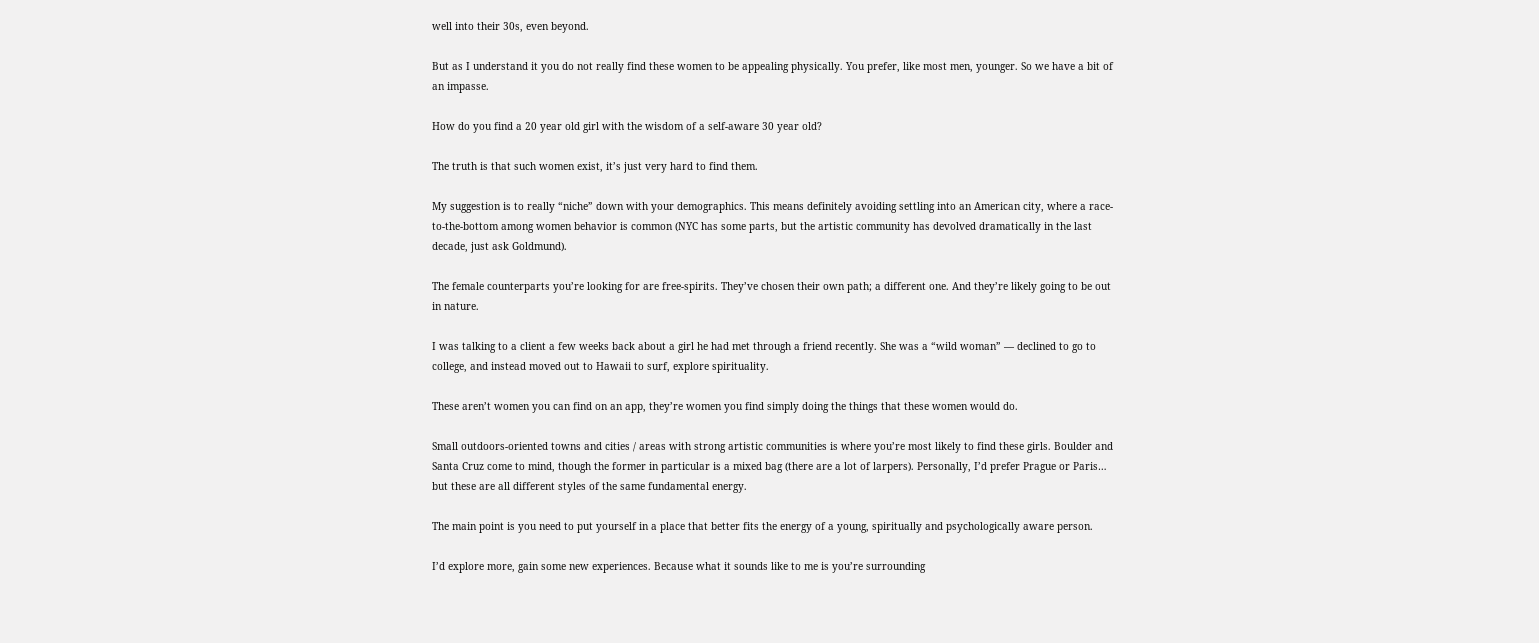well into their 30s, even beyond.

But as I understand it you do not really find these women to be appealing physically. You prefer, like most men, younger. So we have a bit of an impasse.

How do you find a 20 year old girl with the wisdom of a self-aware 30 year old?

The truth is that such women exist, it’s just very hard to find them.

My suggestion is to really “niche” down with your demographics. This means definitely avoiding settling into an American city, where a race-to-the-bottom among women behavior is common (NYC has some parts, but the artistic community has devolved dramatically in the last decade, just ask Goldmund).

The female counterparts you’re looking for are free-spirits. They’ve chosen their own path; a different one. And they’re likely going to be out in nature.

I was talking to a client a few weeks back about a girl he had met through a friend recently. She was a “wild woman” — declined to go to college, and instead moved out to Hawaii to surf, explore spirituality.

These aren’t women you can find on an app, they’re women you find simply doing the things that these women would do.

Small outdoors-oriented towns and cities / areas with strong artistic communities is where you’re most likely to find these girls. Boulder and Santa Cruz come to mind, though the former in particular is a mixed bag (there are a lot of larpers). Personally, I’d prefer Prague or Paris… but these are all different styles of the same fundamental energy.

The main point is you need to put yourself in a place that better fits the energy of a young, spiritually and psychologically aware person.

I’d explore more, gain some new experiences. Because what it sounds like to me is you’re surrounding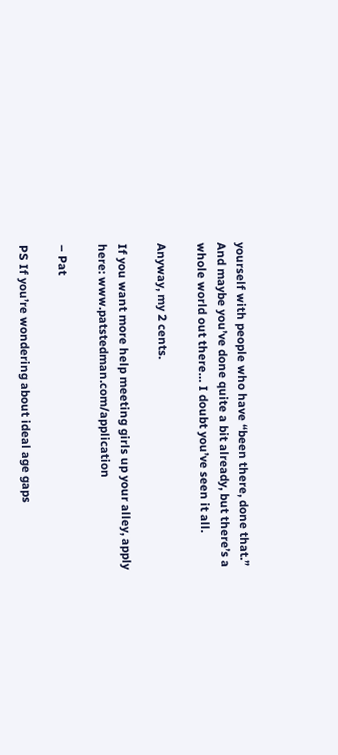yourself with people who have “been there, done that.” And maybe you’ve done quite a bit already, but there’s a whole world out there… I doubt you’ve seen it all.

Anyway, my 2 cents.

If you want more help meeting girls up your alley, apply here: www.patstedman.com/application

– Pat

PS If you’re wondering about ideal age gaps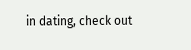in dating, check out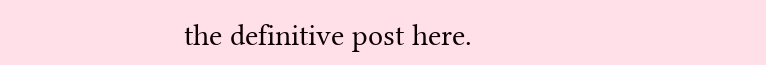the definitive post here.